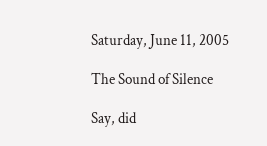Saturday, June 11, 2005

The Sound of Silence

Say, did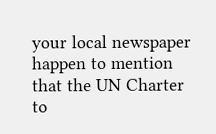your local newspaper happen to mention that the UN Charter to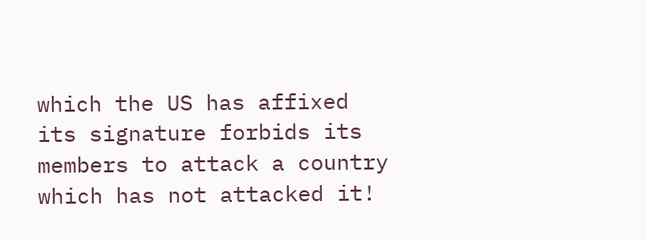which the US has affixed its signature forbids its members to attack a country which has not attacked it!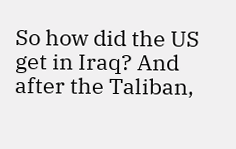So how did the US get in Iraq? And after the Taliban,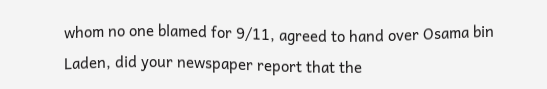whom no one blamed for 9/11, agreed to hand over Osama bin Laden, did your newspaper report that the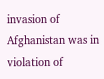invasion of Afghanistan was in violation of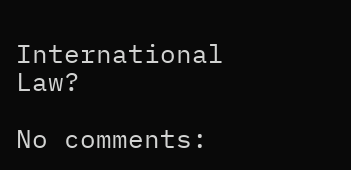International Law?

No comments: